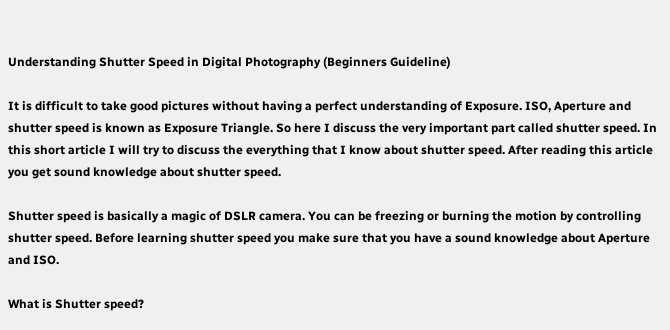Understanding Shutter Speed in Digital Photography (Beginners Guideline)

It is difficult to take good pictures without having a perfect understanding of Exposure. ISO, Aperture and shutter speed is known as Exposure Triangle. So here I discuss the very important part called shutter speed. In this short article I will try to discuss the everything that I know about shutter speed. After reading this article you get sound knowledge about shutter speed.

Shutter speed is basically a magic of DSLR camera. You can be freezing or burning the motion by controlling shutter speed. Before learning shutter speed you make sure that you have a sound knowledge about Aperture and ISO.

What is Shutter speed?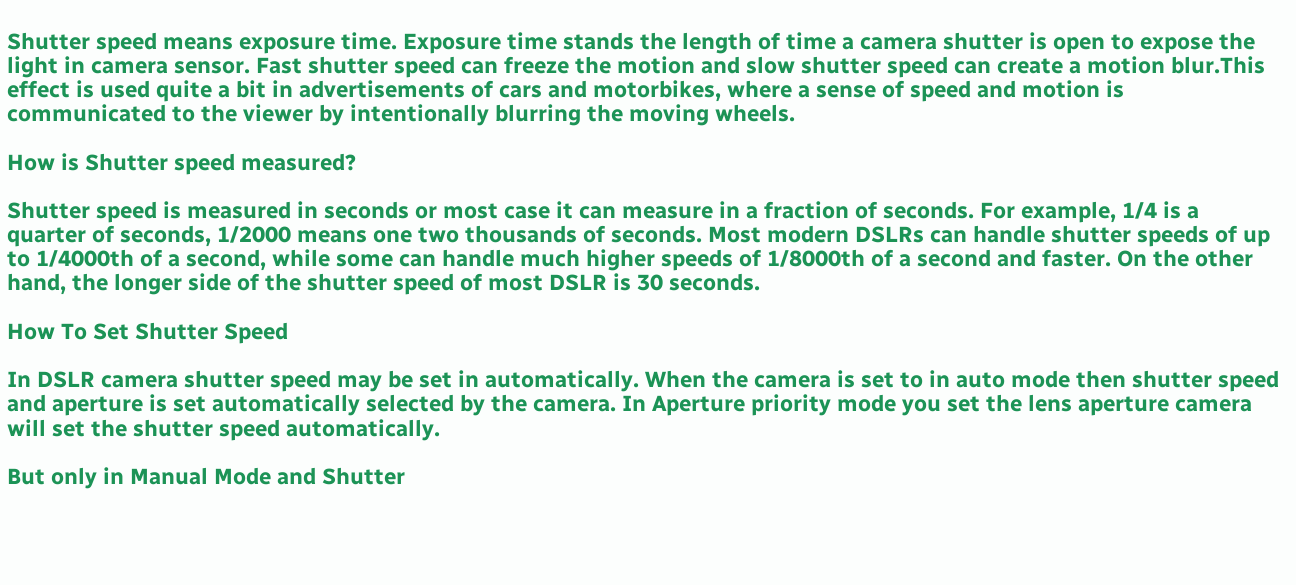Shutter speed means exposure time. Exposure time stands the length of time a camera shutter is open to expose the light in camera sensor. Fast shutter speed can freeze the motion and slow shutter speed can create a motion blur.This effect is used quite a bit in advertisements of cars and motorbikes, where a sense of speed and motion is communicated to the viewer by intentionally blurring the moving wheels.

How is Shutter speed measured?

Shutter speed is measured in seconds or most case it can measure in a fraction of seconds. For example, 1/4 is a quarter of seconds, 1/2000 means one two thousands of seconds. Most modern DSLRs can handle shutter speeds of up to 1/4000th of a second, while some can handle much higher speeds of 1/8000th of a second and faster. On the other hand, the longer side of the shutter speed of most DSLR is 30 seconds.

How To Set Shutter Speed

In DSLR camera shutter speed may be set in automatically. When the camera is set to in auto mode then shutter speed and aperture is set automatically selected by the camera. In Aperture priority mode you set the lens aperture camera will set the shutter speed automatically.

But only in Manual Mode and Shutter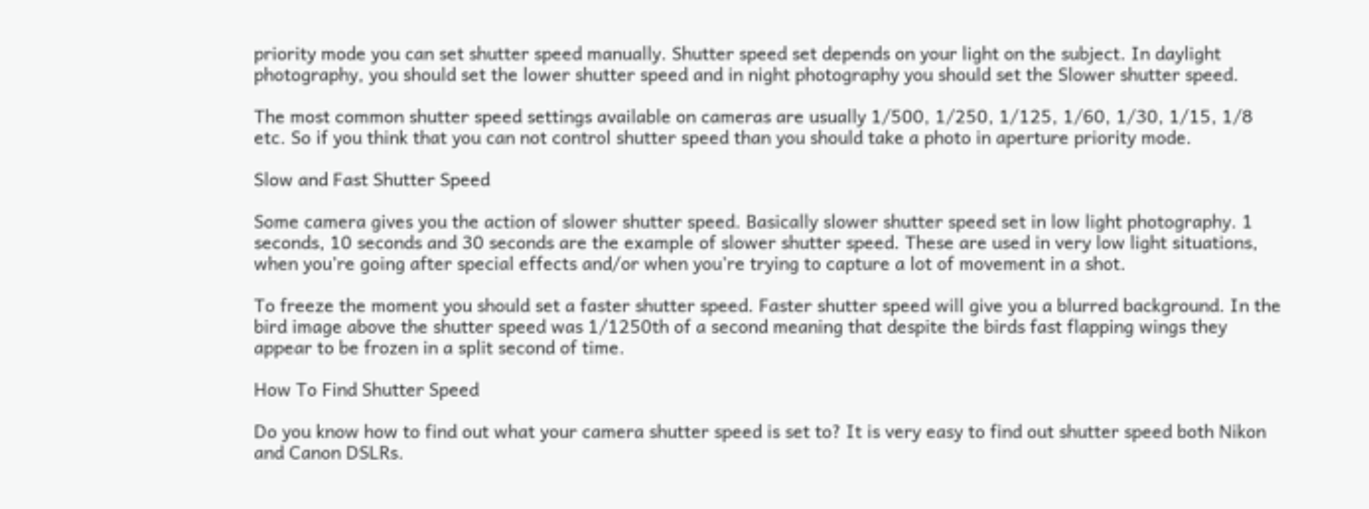priority mode you can set shutter speed manually. Shutter speed set depends on your light on the subject. In daylight photography, you should set the lower shutter speed and in night photography you should set the Slower shutter speed.

The most common shutter speed settings available on cameras are usually 1/500, 1/250, 1/125, 1/60, 1/30, 1/15, 1/8 etc. So if you think that you can not control shutter speed than you should take a photo in aperture priority mode.

Slow and Fast Shutter Speed

Some camera gives you the action of slower shutter speed. Basically slower shutter speed set in low light photography. 1 seconds, 10 seconds and 30 seconds are the example of slower shutter speed. These are used in very low light situations, when you’re going after special effects and/or when you’re trying to capture a lot of movement in a shot.

To freeze the moment you should set a faster shutter speed. Faster shutter speed will give you a blurred background. In the bird image above the shutter speed was 1/1250th of a second meaning that despite the birds fast flapping wings they appear to be frozen in a split second of time.

How To Find Shutter Speed

Do you know how to find out what your camera shutter speed is set to? It is very easy to find out shutter speed both Nikon and Canon DSLRs.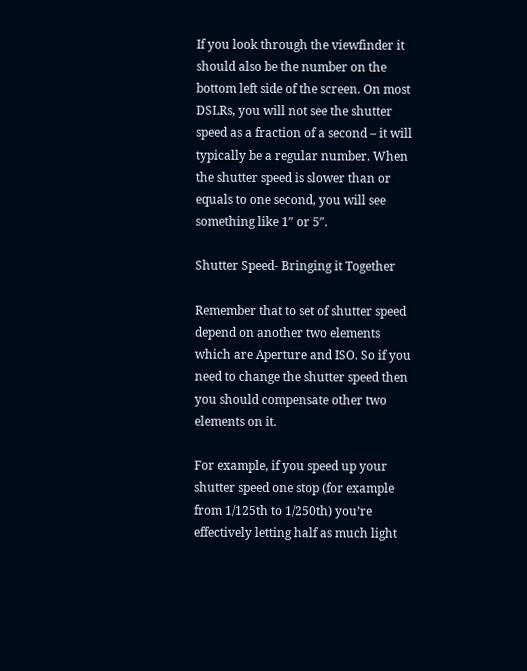If you look through the viewfinder it should also be the number on the bottom left side of the screen. On most DSLRs, you will not see the shutter speed as a fraction of a second – it will typically be a regular number. When the shutter speed is slower than or equals to one second, you will see something like 1″ or 5″.

Shutter Speed- Bringing it Together

Remember that to set of shutter speed depend on another two elements which are Aperture and ISO. So if you need to change the shutter speed then you should compensate other two elements on it.

For example, if you speed up your shutter speed one stop (for example from 1/125th to 1/250th) you’re effectively letting half as much light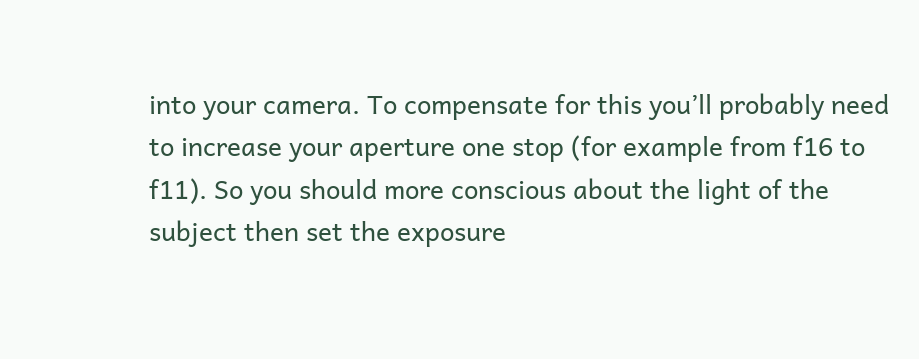into your camera. To compensate for this you’ll probably need to increase your aperture one stop (for example from f16 to f11). So you should more conscious about the light of the subject then set the exposure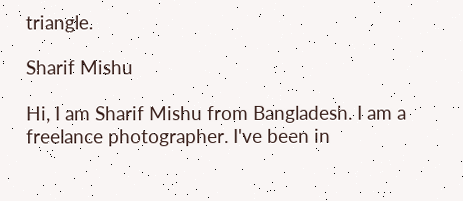triangle.

Sharif Mishu

Hi, I am Sharif Mishu from Bangladesh. I am a freelance photographer. I've been in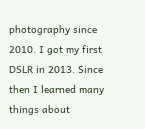photography since 2010. I got my first DSLR in 2013. Since then I learned many things about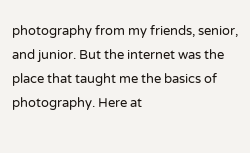photography from my friends, senior, and junior. But the internet was the place that taught me the basics of photography. Here at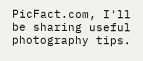PicFact.com, I'll be sharing useful photography tips.